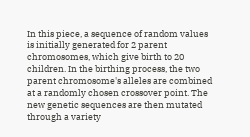In this piece, a sequence of random values is initially generated for 2 parent chromosomes, which give birth to 20 children. In the birthing process, the two parent chromosome's alleles are combined at a randomly chosen crossover point. The new genetic sequences are then mutated through a variety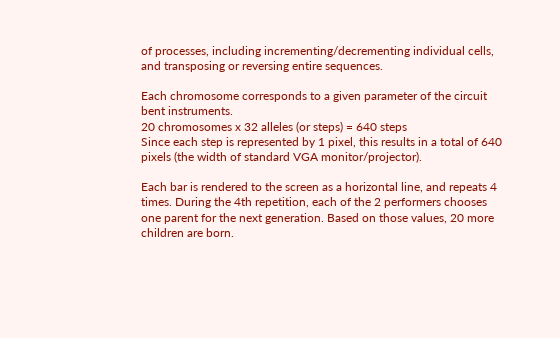of processes, including incrementing/decrementing individual cells, and transposing or reversing entire sequences.

Each chromosome corresponds to a given parameter of the circuit bent instruments.
20 chromosomes x 32 alleles (or steps) = 640 steps
Since each step is represented by 1 pixel, this results in a total of 640 pixels (the width of standard VGA monitor/projector).

Each bar is rendered to the screen as a horizontal line, and repeats 4 times. During the 4th repetition, each of the 2 performers chooses one parent for the next generation. Based on those values, 20 more children are born.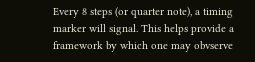Every 8 steps (or quarter note), a timing marker will signal. This helps provide a framework by which one may obvserve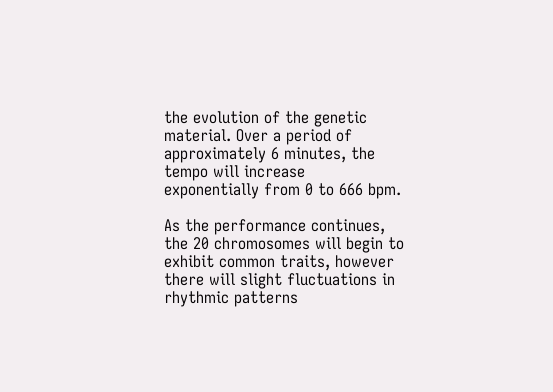the evolution of the genetic material. Over a period of approximately 6 minutes, the tempo will increase exponentially from 0 to 666 bpm.

As the performance continues, the 20 chromosomes will begin to exhibit common traits, however there will slight fluctuations in rhythmic patterns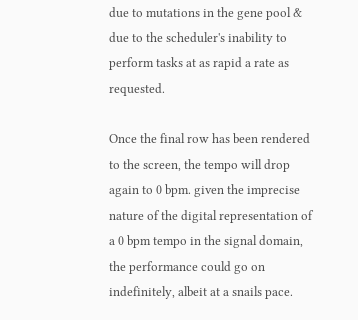due to mutations in the gene pool & due to the scheduler's inability to perform tasks at as rapid a rate as requested.

Once the final row has been rendered to the screen, the tempo will drop again to 0 bpm. given the imprecise nature of the digital representation of a 0 bpm tempo in the signal domain, the performance could go on indefinitely, albeit at a snails pace.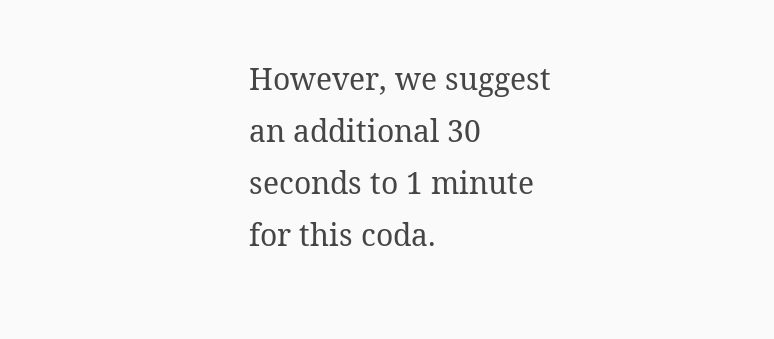However, we suggest an additional 30 seconds to 1 minute for this coda.